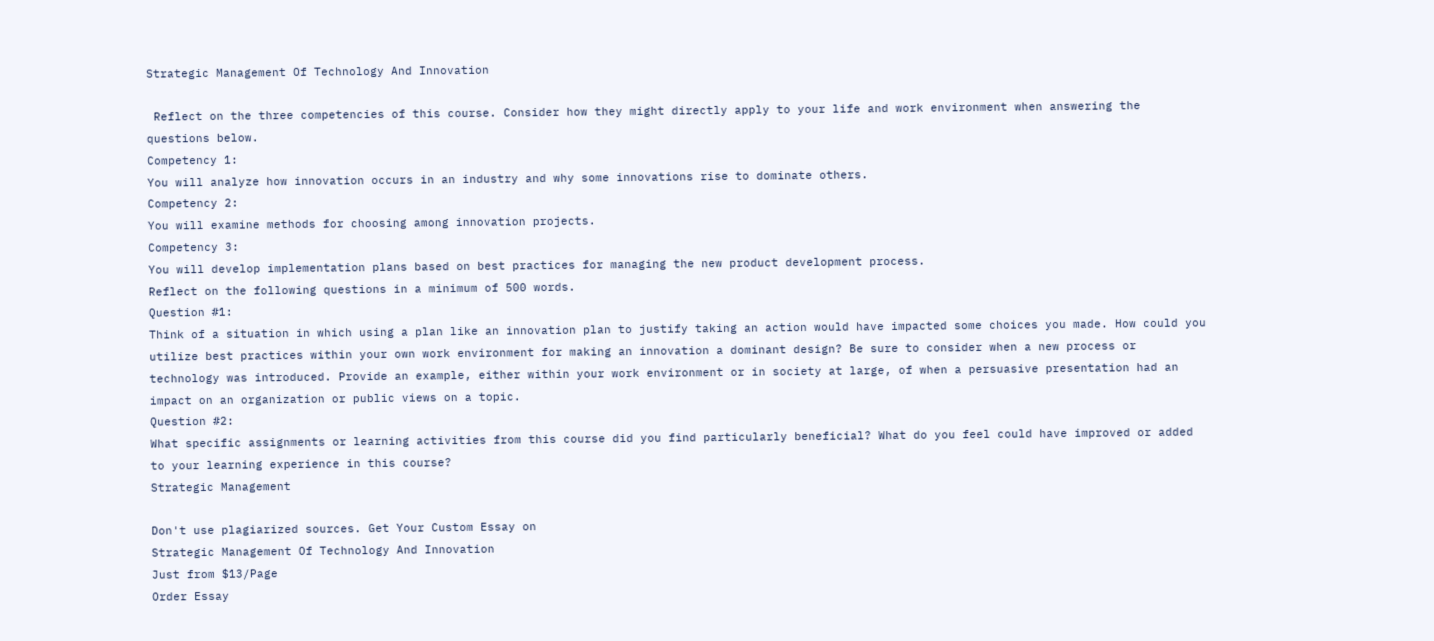Strategic Management Of Technology And Innovation

 Reflect on the three competencies of this course. Consider how they might directly apply to your life and work environment when answering the questions below.
Competency 1:
You will analyze how innovation occurs in an industry and why some innovations rise to dominate others.
Competency 2:
You will examine methods for choosing among innovation projects.
Competency 3:
You will develop implementation plans based on best practices for managing the new product development process.
Reflect on the following questions in a minimum of 500 words.
Question #1:
Think of a situation in which using a plan like an innovation plan to justify taking an action would have impacted some choices you made. How could you utilize best practices within your own work environment for making an innovation a dominant design? Be sure to consider when a new process or technology was introduced. Provide an example, either within your work environment or in society at large, of when a persuasive presentation had an impact on an organization or public views on a topic.
Question #2:
What specific assignments or learning activities from this course did you find particularly beneficial? What do you feel could have improved or added to your learning experience in this course?
Strategic Management

Don't use plagiarized sources. Get Your Custom Essay on
Strategic Management Of Technology And Innovation
Just from $13/Page
Order Essay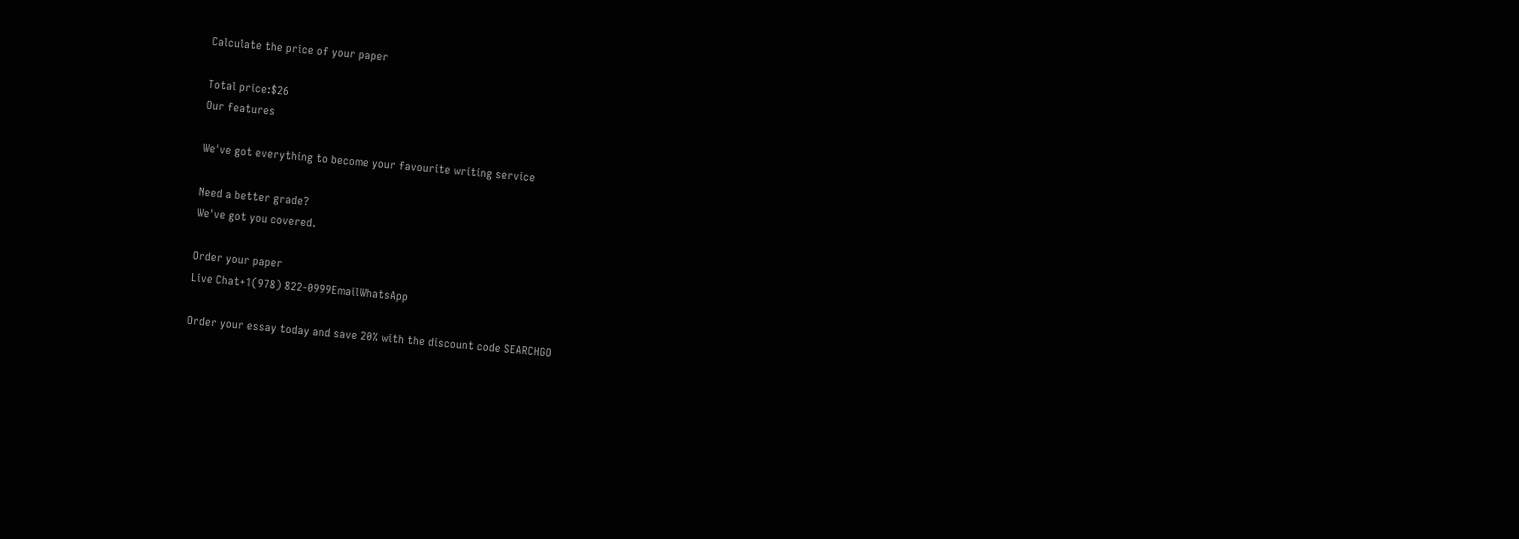Calculate the price of your paper

Total price:$26
Our features

We've got everything to become your favourite writing service

Need a better grade?
We've got you covered.

Order your paper
Live Chat+1(978) 822-0999EmailWhatsApp

Order your essay today and save 20% with the discount code SEARCHGO